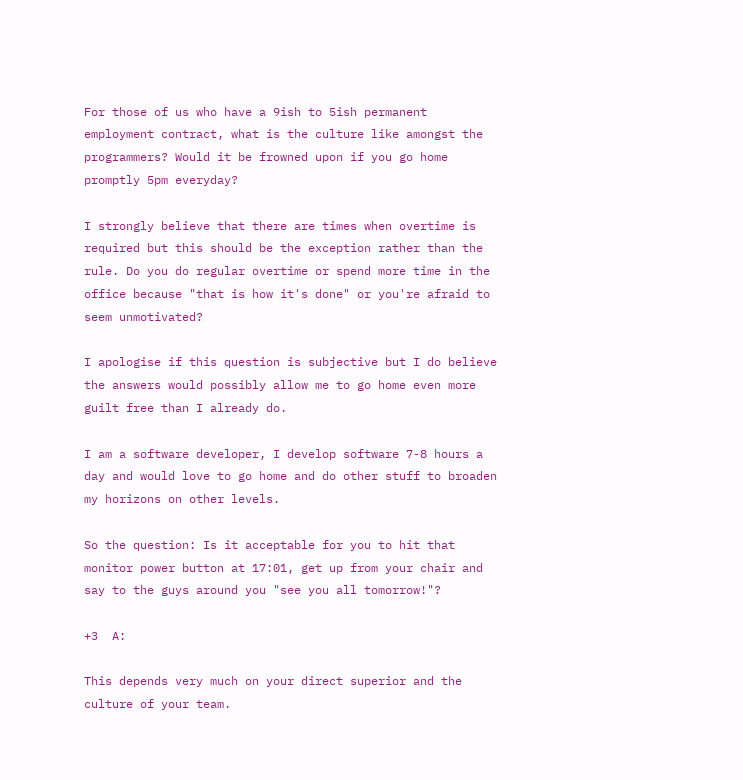For those of us who have a 9ish to 5ish permanent employment contract, what is the culture like amongst the programmers? Would it be frowned upon if you go home promptly 5pm everyday?

I strongly believe that there are times when overtime is required but this should be the exception rather than the rule. Do you do regular overtime or spend more time in the office because "that is how it's done" or you're afraid to seem unmotivated?

I apologise if this question is subjective but I do believe the answers would possibly allow me to go home even more guilt free than I already do.

I am a software developer, I develop software 7-8 hours a day and would love to go home and do other stuff to broaden my horizons on other levels.

So the question: Is it acceptable for you to hit that monitor power button at 17:01, get up from your chair and say to the guys around you "see you all tomorrow!"?

+3  A:

This depends very much on your direct superior and the culture of your team.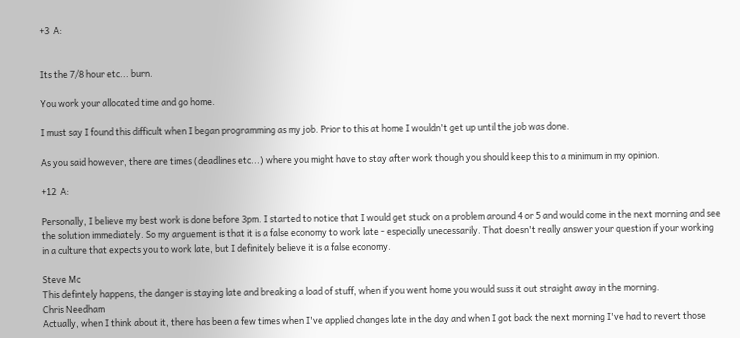+3  A:


Its the 7/8 hour etc... burn.

You work your allocated time and go home.

I must say I found this difficult when I began programming as my job. Prior to this at home I wouldn't get up until the job was done.

As you said however, there are times (deadlines etc...) where you might have to stay after work though you should keep this to a minimum in my opinion.

+12  A:

Personally, I believe my best work is done before 3pm. I started to notice that I would get stuck on a problem around 4 or 5 and would come in the next morning and see the solution immediately. So my arguement is that it is a false economy to work late - especially unecessarily. That doesn't really answer your question if your working in a culture that expects you to work late, but I definitely believe it is a false economy.

Steve Mc
This defintely happens, the danger is staying late and breaking a load of stuff, when if you went home you would suss it out straight away in the morning.
Chris Needham
Actually, when I think about it, there has been a few times when I've applied changes late in the day and when I got back the next morning I've had to revert those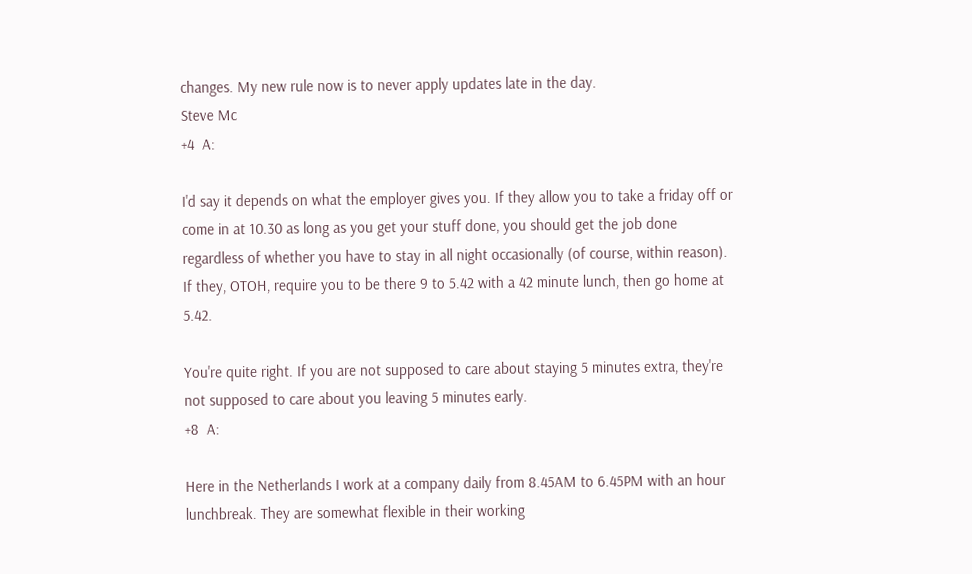changes. My new rule now is to never apply updates late in the day.
Steve Mc
+4  A:

I'd say it depends on what the employer gives you. If they allow you to take a friday off or come in at 10.30 as long as you get your stuff done, you should get the job done regardless of whether you have to stay in all night occasionally (of course, within reason). If they, OTOH, require you to be there 9 to 5.42 with a 42 minute lunch, then go home at 5.42.

You're quite right. If you are not supposed to care about staying 5 minutes extra, they're not supposed to care about you leaving 5 minutes early.
+8  A:

Here in the Netherlands I work at a company daily from 8.45AM to 6.45PM with an hour lunchbreak. They are somewhat flexible in their working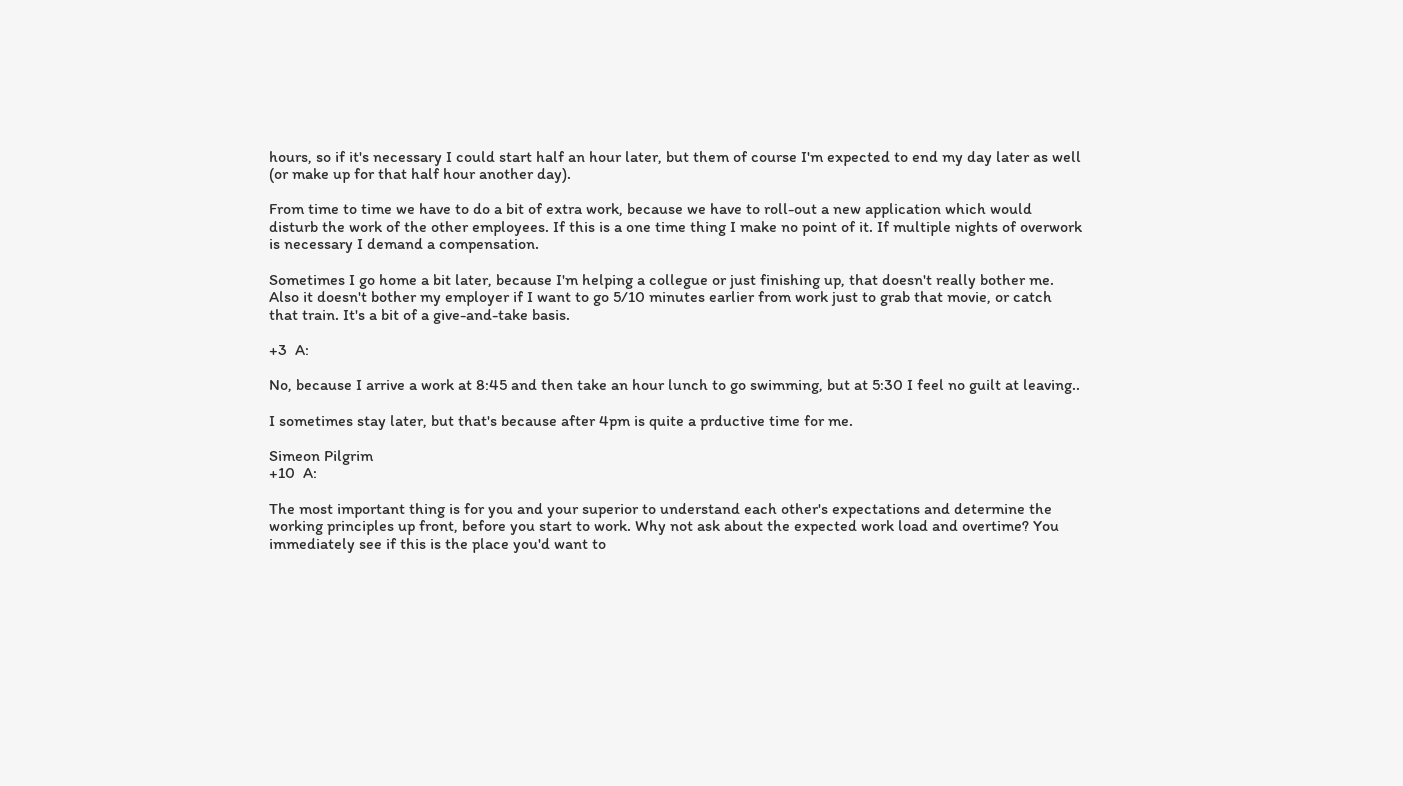hours, so if it's necessary I could start half an hour later, but them of course I'm expected to end my day later as well (or make up for that half hour another day).

From time to time we have to do a bit of extra work, because we have to roll-out a new application which would disturb the work of the other employees. If this is a one time thing I make no point of it. If multiple nights of overwork is necessary I demand a compensation.

Sometimes I go home a bit later, because I'm helping a collegue or just finishing up, that doesn't really bother me. Also it doesn't bother my employer if I want to go 5/10 minutes earlier from work just to grab that movie, or catch that train. It's a bit of a give-and-take basis.

+3  A:

No, because I arrive a work at 8:45 and then take an hour lunch to go swimming, but at 5:30 I feel no guilt at leaving..

I sometimes stay later, but that's because after 4pm is quite a prductive time for me.

Simeon Pilgrim
+10  A:

The most important thing is for you and your superior to understand each other's expectations and determine the working principles up front, before you start to work. Why not ask about the expected work load and overtime? You immediately see if this is the place you'd want to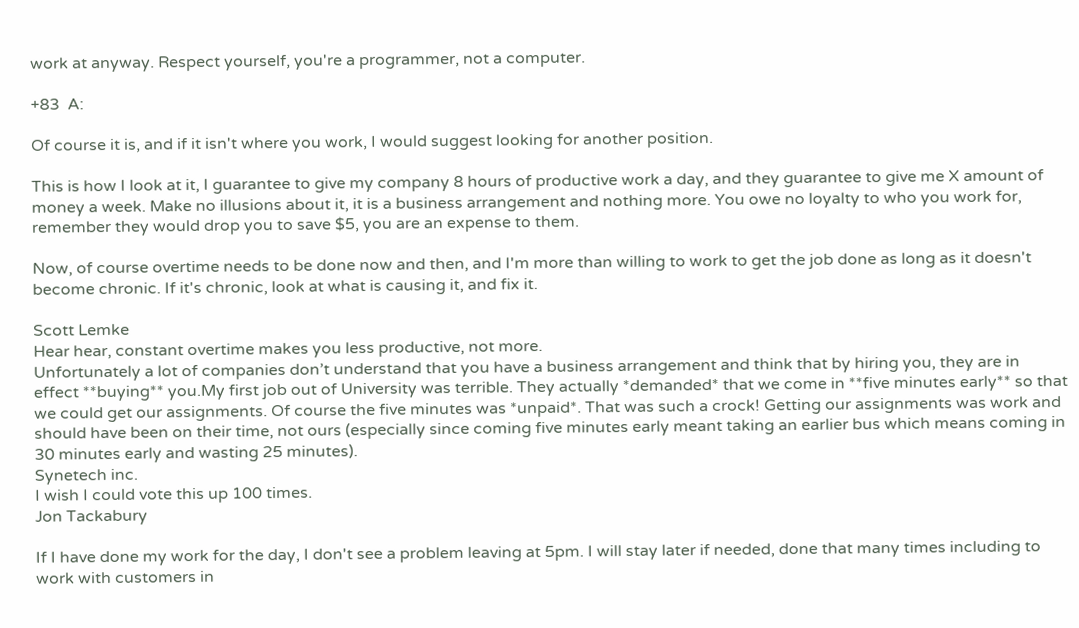work at anyway. Respect yourself, you're a programmer, not a computer.

+83  A:

Of course it is, and if it isn't where you work, I would suggest looking for another position.

This is how I look at it, I guarantee to give my company 8 hours of productive work a day, and they guarantee to give me X amount of money a week. Make no illusions about it, it is a business arrangement and nothing more. You owe no loyalty to who you work for, remember they would drop you to save $5, you are an expense to them.

Now, of course overtime needs to be done now and then, and I'm more than willing to work to get the job done as long as it doesn't become chronic. If it's chronic, look at what is causing it, and fix it.

Scott Lemke
Hear hear, constant overtime makes you less productive, not more.
Unfortunately a lot of companies don’t understand that you have a business arrangement and think that by hiring you, they are in effect **buying** you.My first job out of University was terrible. They actually *demanded* that we come in **five minutes early** so that we could get our assignments. Of course the five minutes was *unpaid*. That was such a crock! Getting our assignments was work and should have been on their time, not ours (especially since coming five minutes early meant taking an earlier bus which means coming in 30 minutes early and wasting 25 minutes).
Synetech inc.
I wish I could vote this up 100 times.
Jon Tackabury

If I have done my work for the day, I don't see a problem leaving at 5pm. I will stay later if needed, done that many times including to work with customers in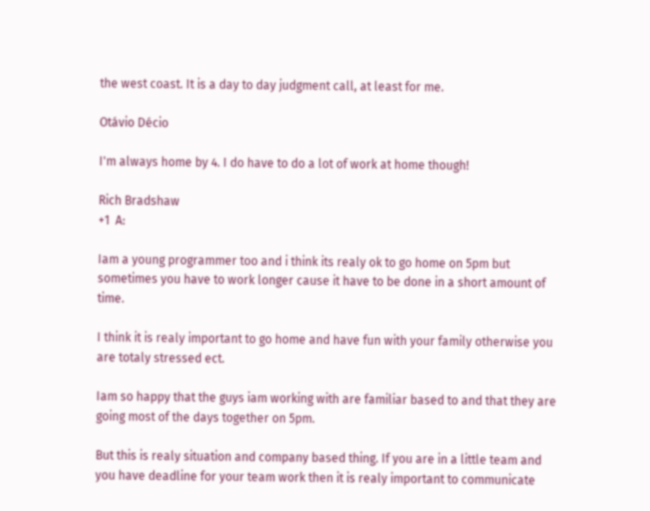the west coast. It is a day to day judgment call, at least for me.

Otávio Décio

I'm always home by 4. I do have to do a lot of work at home though!

Rich Bradshaw
+1  A:

Iam a young programmer too and i think its realy ok to go home on 5pm but sometimes you have to work longer cause it have to be done in a short amount of time.

I think it is realy important to go home and have fun with your family otherwise you are totaly stressed ect.

Iam so happy that the guys iam working with are familiar based to and that they are going most of the days together on 5pm.

But this is realy situation and company based thing. If you are in a little team and you have deadline for your team work then it is realy important to communicate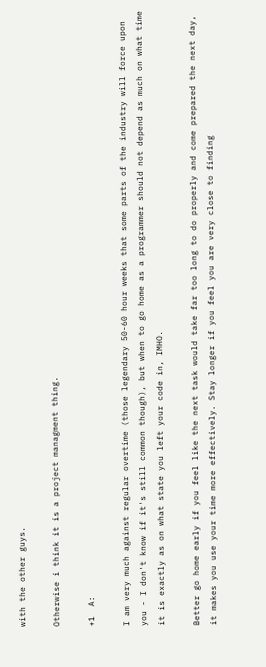with the other guys.

Otherwise i think it is a project managment thing.

+1  A:

I am very much against regular overtime (those legendary 50-60 hour weeks that some parts of the industry will force upon you - I don't know if it's still common though), but when to go home as a programmer should not depend as much on what time it is exactly as on what state you left your code in, IMHO.

Better go home early if you feel like the next task would take far too long to do properly and come prepared the next day, it makes you use your time more effectively. Stay longer if you feel you are very close to finding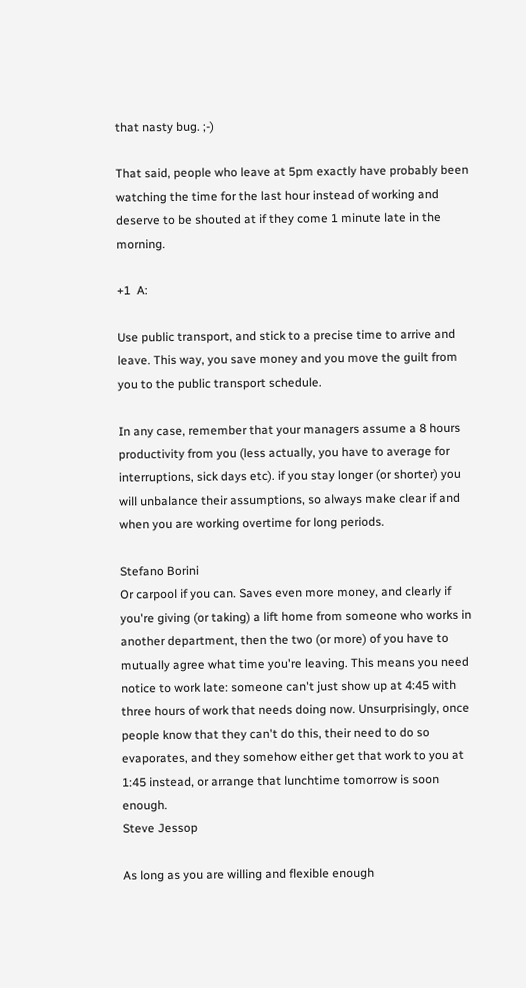that nasty bug. ;-)

That said, people who leave at 5pm exactly have probably been watching the time for the last hour instead of working and deserve to be shouted at if they come 1 minute late in the morning.

+1  A:

Use public transport, and stick to a precise time to arrive and leave. This way, you save money and you move the guilt from you to the public transport schedule.

In any case, remember that your managers assume a 8 hours productivity from you (less actually, you have to average for interruptions, sick days etc). if you stay longer (or shorter) you will unbalance their assumptions, so always make clear if and when you are working overtime for long periods.

Stefano Borini
Or carpool if you can. Saves even more money, and clearly if you're giving (or taking) a lift home from someone who works in another department, then the two (or more) of you have to mutually agree what time you're leaving. This means you need notice to work late: someone can't just show up at 4:45 with three hours of work that needs doing now. Unsurprisingly, once people know that they can't do this, their need to do so evaporates, and they somehow either get that work to you at 1:45 instead, or arrange that lunchtime tomorrow is soon enough.
Steve Jessop

As long as you are willing and flexible enough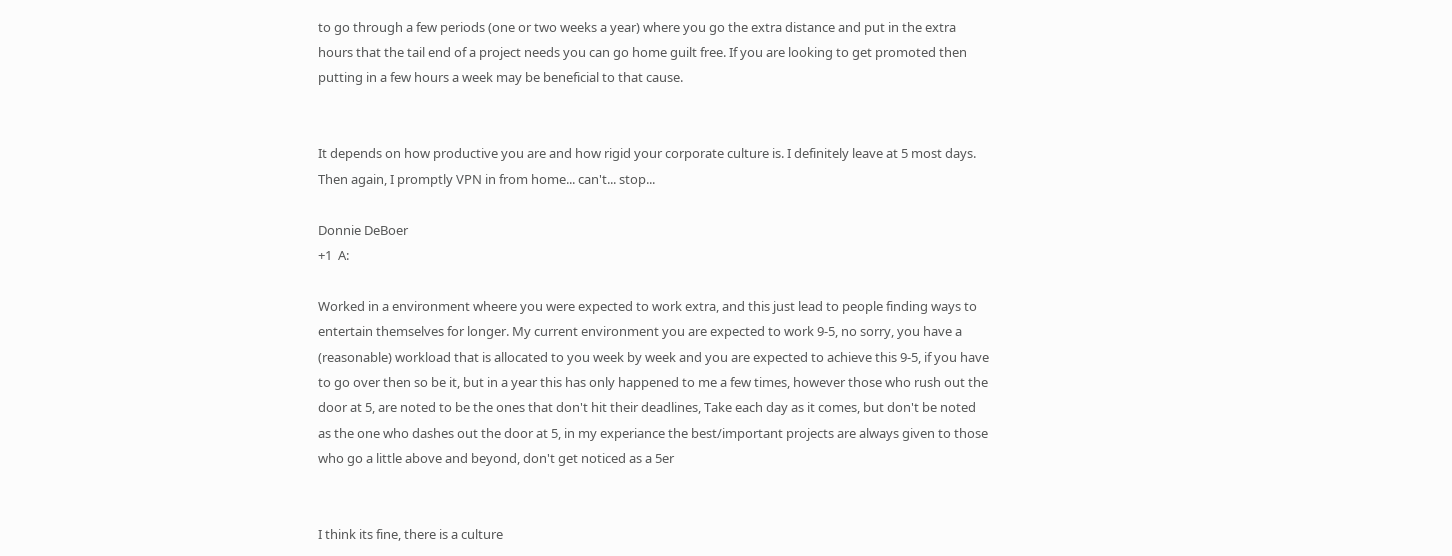to go through a few periods (one or two weeks a year) where you go the extra distance and put in the extra hours that the tail end of a project needs you can go home guilt free. If you are looking to get promoted then putting in a few hours a week may be beneficial to that cause.


It depends on how productive you are and how rigid your corporate culture is. I definitely leave at 5 most days. Then again, I promptly VPN in from home... can't... stop...

Donnie DeBoer
+1  A:

Worked in a environment wheere you were expected to work extra, and this just lead to people finding ways to entertain themselves for longer. My current environment you are expected to work 9-5, no sorry, you have a (reasonable) workload that is allocated to you week by week and you are expected to achieve this 9-5, if you have to go over then so be it, but in a year this has only happened to me a few times, however those who rush out the door at 5, are noted to be the ones that don't hit their deadlines, Take each day as it comes, but don't be noted as the one who dashes out the door at 5, in my experiance the best/important projects are always given to those who go a little above and beyond, don't get noticed as a 5er


I think its fine, there is a culture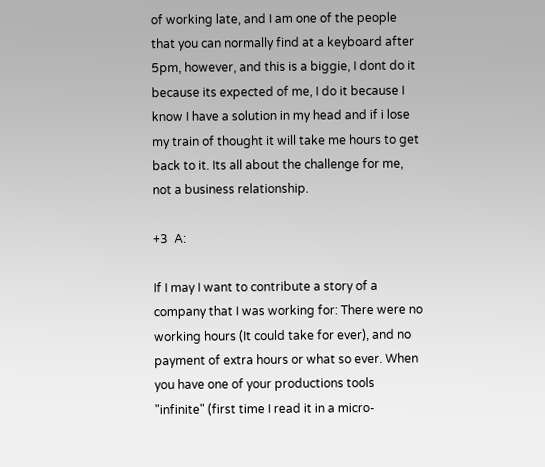of working late, and I am one of the people that you can normally find at a keyboard after 5pm, however, and this is a biggie, I dont do it because its expected of me, I do it because I know I have a solution in my head and if i lose my train of thought it will take me hours to get back to it. Its all about the challenge for me, not a business relationship.

+3  A:

If I may I want to contribute a story of a company that I was working for: There were no working hours (It could take for ever), and no payment of extra hours or what so ever. When you have one of your productions tools "infinite" (first time I read it in a micro-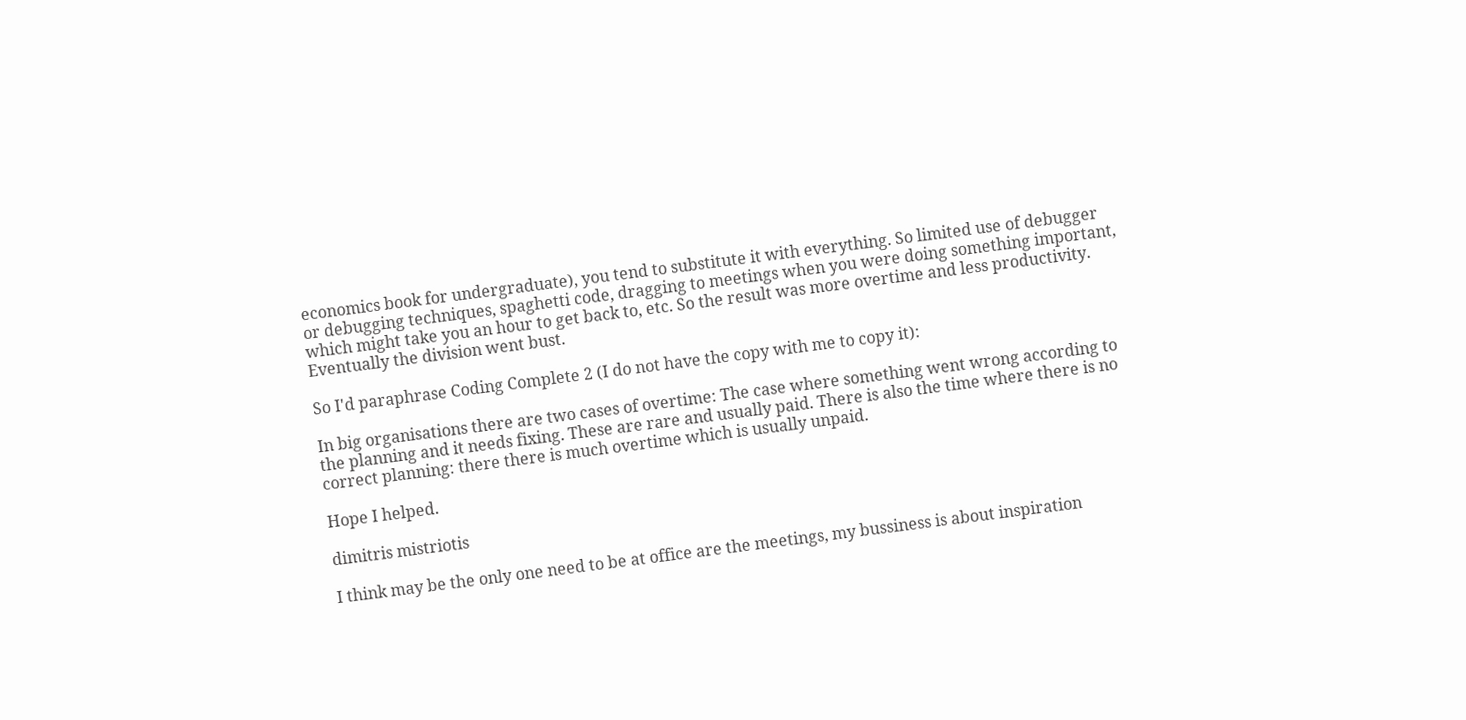economics book for undergraduate), you tend to substitute it with everything. So limited use of debugger or debugging techniques, spaghetti code, dragging to meetings when you were doing something important, which might take you an hour to get back to, etc. So the result was more overtime and less productivity. Eventually the division went bust.

So I'd paraphrase Coding Complete 2 (I do not have the copy with me to copy it):

In big organisations there are two cases of overtime: The case where something went wrong according to the planning and it needs fixing. These are rare and usually paid. There is also the time where there is no correct planning: there there is much overtime which is usually unpaid.

Hope I helped.

dimitris mistriotis

I think may be the only one need to be at office are the meetings, my bussiness is about inspiration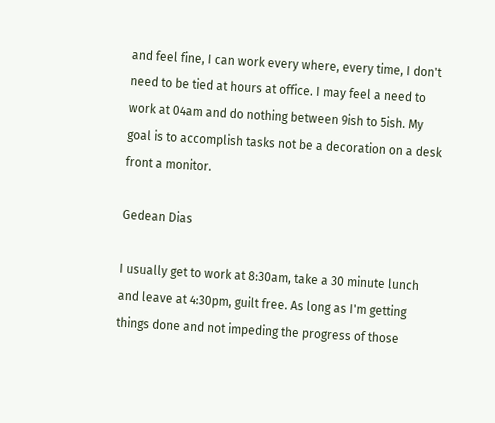and feel fine, I can work every where, every time, I don't need to be tied at hours at office. I may feel a need to work at 04am and do nothing between 9ish to 5ish. My goal is to accomplish tasks not be a decoration on a desk front a monitor.

Gedean Dias

I usually get to work at 8:30am, take a 30 minute lunch and leave at 4:30pm, guilt free. As long as I'm getting things done and not impeding the progress of those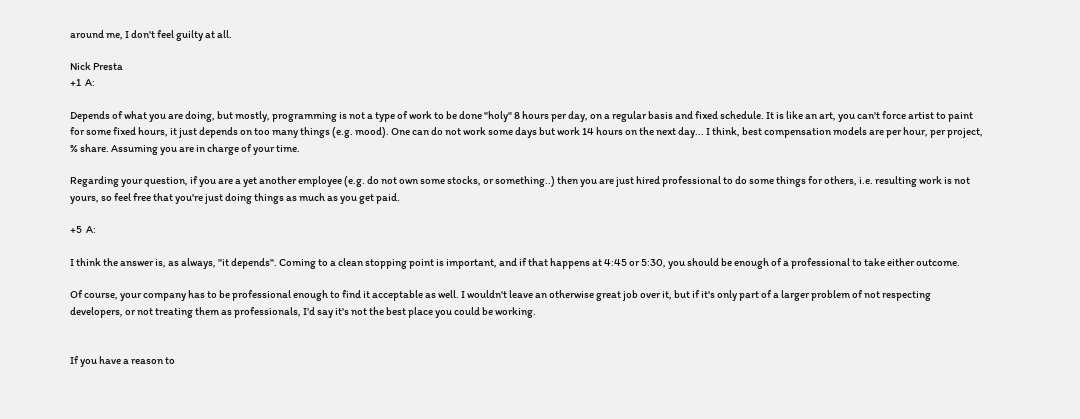around me, I don't feel guilty at all.

Nick Presta
+1  A:

Depends of what you are doing, but mostly, programming is not a type of work to be done "holy" 8 hours per day, on a regular basis and fixed schedule. It is like an art, you can't force artist to paint for some fixed hours, it just depends on too many things (e.g. mood). One can do not work some days but work 14 hours on the next day... I think, best compensation models are per hour, per project, % share. Assuming you are in charge of your time.

Regarding your question, if you are a yet another employee (e.g. do not own some stocks, or something..) then you are just hired professional to do some things for others, i.e. resulting work is not yours, so feel free that you're just doing things as much as you get paid.

+5  A:

I think the answer is, as always, "it depends". Coming to a clean stopping point is important, and if that happens at 4:45 or 5:30, you should be enough of a professional to take either outcome.

Of course, your company has to be professional enough to find it acceptable as well. I wouldn't leave an otherwise great job over it, but if it's only part of a larger problem of not respecting developers, or not treating them as professionals, I'd say it's not the best place you could be working.


If you have a reason to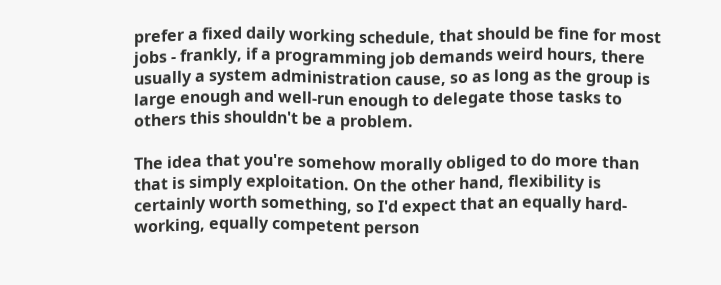prefer a fixed daily working schedule, that should be fine for most jobs - frankly, if a programming job demands weird hours, there usually a system administration cause, so as long as the group is large enough and well-run enough to delegate those tasks to others this shouldn't be a problem.

The idea that you're somehow morally obliged to do more than that is simply exploitation. On the other hand, flexibility is certainly worth something, so I'd expect that an equally hard-working, equally competent person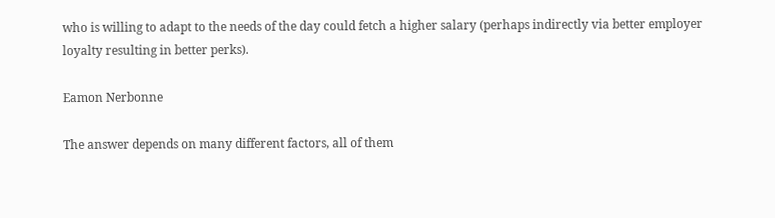who is willing to adapt to the needs of the day could fetch a higher salary (perhaps indirectly via better employer loyalty resulting in better perks).

Eamon Nerbonne

The answer depends on many different factors, all of them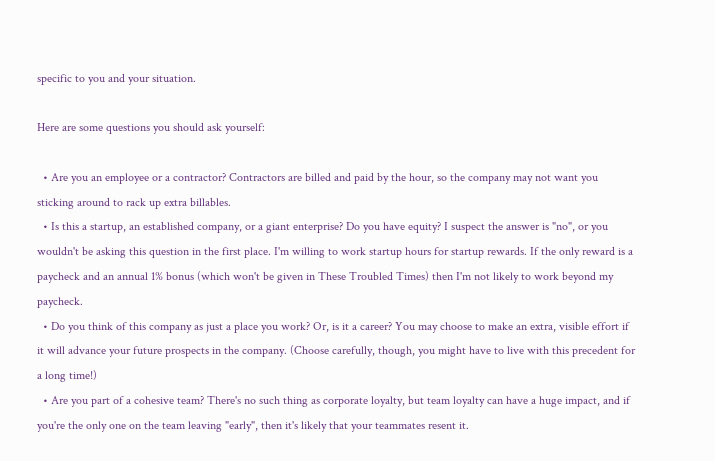specific to you and your situation.

Here are some questions you should ask yourself:

  • Are you an employee or a contractor? Contractors are billed and paid by the hour, so the company may not want you sticking around to rack up extra billables.
  • Is this a startup, an established company, or a giant enterprise? Do you have equity? I suspect the answer is "no", or you wouldn't be asking this question in the first place. I'm willing to work startup hours for startup rewards. If the only reward is a paycheck and an annual 1% bonus (which won't be given in These Troubled Times) then I'm not likely to work beyond my paycheck.
  • Do you think of this company as just a place you work? Or, is it a career? You may choose to make an extra, visible effort if it will advance your future prospects in the company. (Choose carefully, though, you might have to live with this precedent for a long time!)
  • Are you part of a cohesive team? There's no such thing as corporate loyalty, but team loyalty can have a huge impact, and if you're the only one on the team leaving "early", then it's likely that your teammates resent it.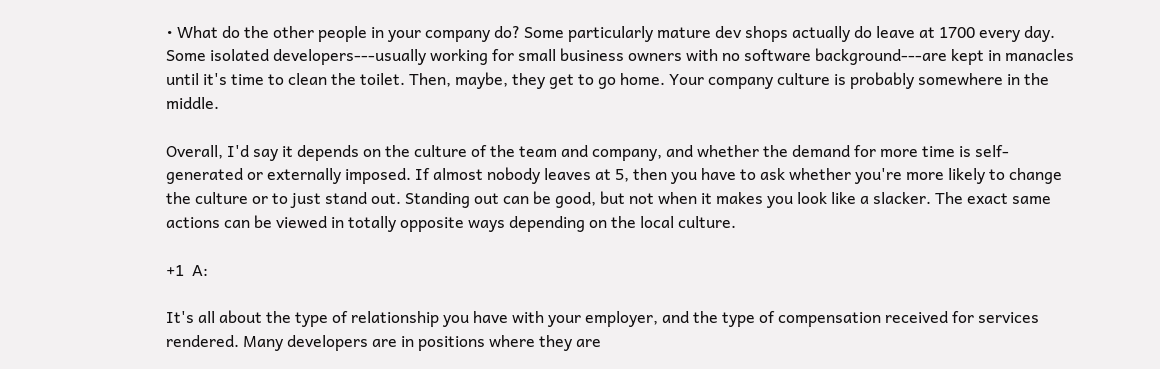• What do the other people in your company do? Some particularly mature dev shops actually do leave at 1700 every day. Some isolated developers---usually working for small business owners with no software background---are kept in manacles until it's time to clean the toilet. Then, maybe, they get to go home. Your company culture is probably somewhere in the middle.

Overall, I'd say it depends on the culture of the team and company, and whether the demand for more time is self-generated or externally imposed. If almost nobody leaves at 5, then you have to ask whether you're more likely to change the culture or to just stand out. Standing out can be good, but not when it makes you look like a slacker. The exact same actions can be viewed in totally opposite ways depending on the local culture.

+1  A:

It's all about the type of relationship you have with your employer, and the type of compensation received for services rendered. Many developers are in positions where they are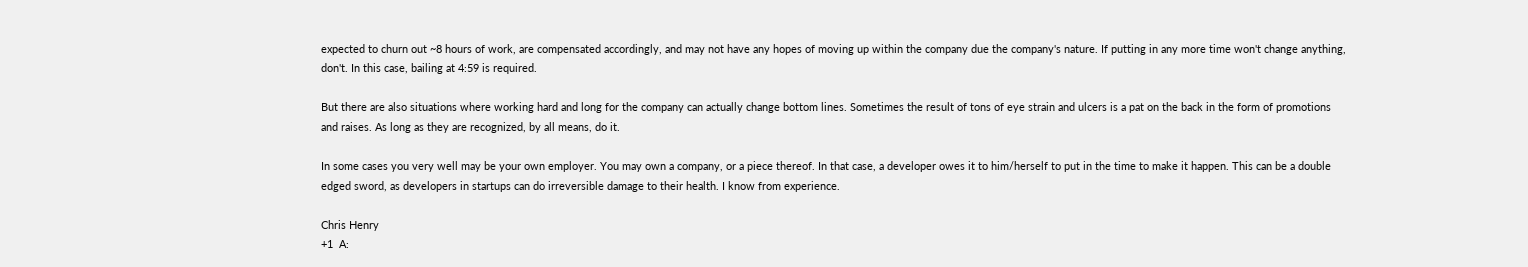expected to churn out ~8 hours of work, are compensated accordingly, and may not have any hopes of moving up within the company due the company's nature. If putting in any more time won't change anything, don't. In this case, bailing at 4:59 is required.

But there are also situations where working hard and long for the company can actually change bottom lines. Sometimes the result of tons of eye strain and ulcers is a pat on the back in the form of promotions and raises. As long as they are recognized, by all means, do it.

In some cases you very well may be your own employer. You may own a company, or a piece thereof. In that case, a developer owes it to him/herself to put in the time to make it happen. This can be a double edged sword, as developers in startups can do irreversible damage to their health. I know from experience.

Chris Henry
+1  A: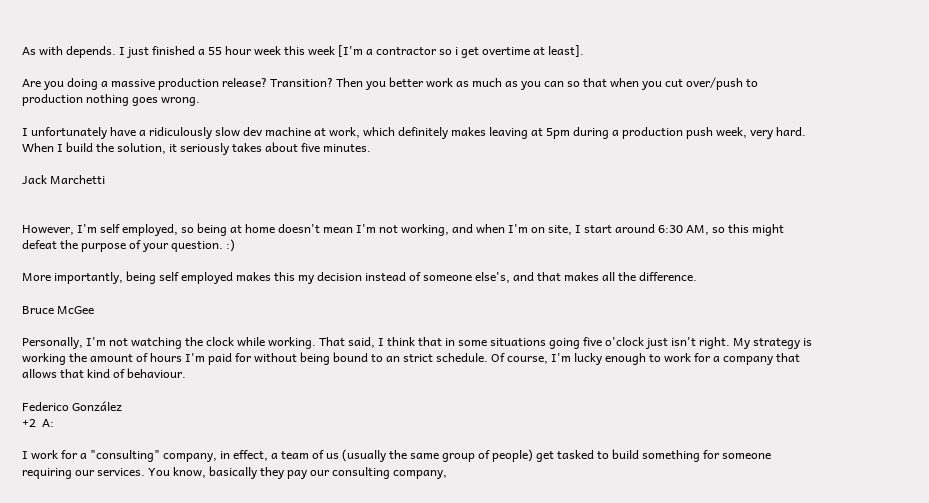As with depends. I just finished a 55 hour week this week [I'm a contractor so i get overtime at least].

Are you doing a massive production release? Transition? Then you better work as much as you can so that when you cut over/push to production nothing goes wrong.

I unfortunately have a ridiculously slow dev machine at work, which definitely makes leaving at 5pm during a production push week, very hard. When I build the solution, it seriously takes about five minutes.

Jack Marchetti


However, I'm self employed, so being at home doesn't mean I'm not working, and when I'm on site, I start around 6:30 AM, so this might defeat the purpose of your question. :)

More importantly, being self employed makes this my decision instead of someone else's, and that makes all the difference.

Bruce McGee

Personally, I'm not watching the clock while working. That said, I think that in some situations going five o'clock just isn't right. My strategy is working the amount of hours I'm paid for without being bound to an strict schedule. Of course, I'm lucky enough to work for a company that allows that kind of behaviour.

Federico González
+2  A:

I work for a "consulting" company, in effect, a team of us (usually the same group of people) get tasked to build something for someone requiring our services. You know, basically they pay our consulting company,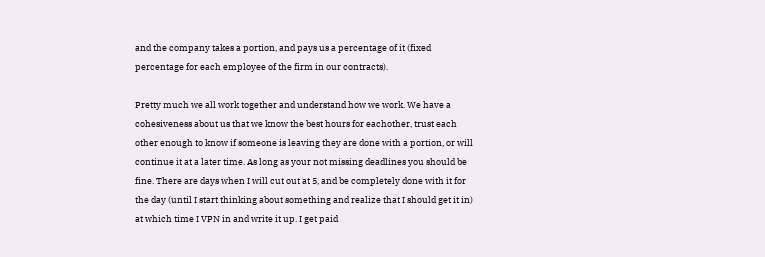and the company takes a portion, and pays us a percentage of it (fixed percentage for each employee of the firm in our contracts).

Pretty much we all work together and understand how we work. We have a cohesiveness about us that we know the best hours for eachother, trust each other enough to know if someone is leaving they are done with a portion, or will continue it at a later time. As long as your not missing deadlines you should be fine. There are days when I will cut out at 5, and be completely done with it for the day (until I start thinking about something and realize that I should get it in) at which time I VPN in and write it up. I get paid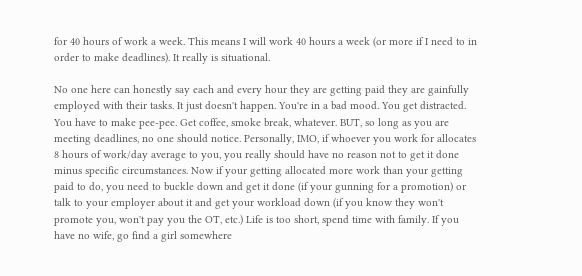for 40 hours of work a week. This means I will work 40 hours a week (or more if I need to in order to make deadlines). It really is situational.

No one here can honestly say each and every hour they are getting paid they are gainfully employed with their tasks. It just doesn't happen. You're in a bad mood. You get distracted. You have to make pee-pee. Get coffee, smoke break, whatever. BUT, so long as you are meeting deadlines, no one should notice. Personally, IMO, if whoever you work for allocates 8 hours of work/day average to you, you really should have no reason not to get it done minus specific circumstances. Now if your getting allocated more work than your getting paid to do, you need to buckle down and get it done (if your gunning for a promotion) or talk to your employer about it and get your workload down (if you know they won't promote you, won't pay you the OT, etc.) Life is too short, spend time with family. If you have no wife, go find a girl somewhere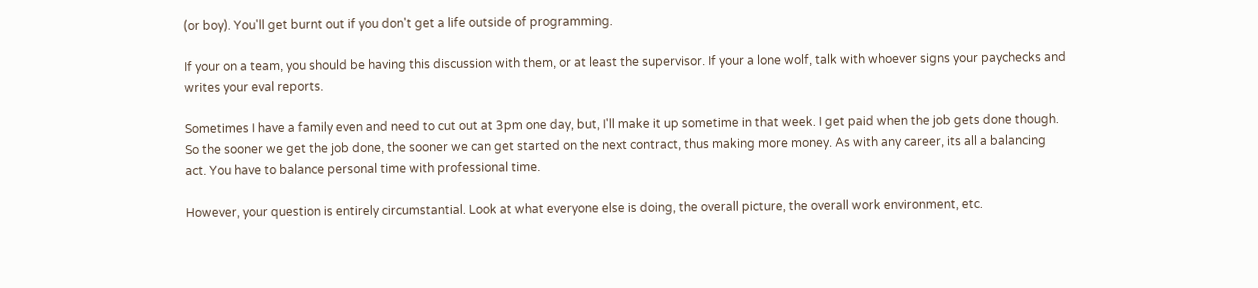(or boy). You'll get burnt out if you don't get a life outside of programming.

If your on a team, you should be having this discussion with them, or at least the supervisor. If your a lone wolf, talk with whoever signs your paychecks and writes your eval reports.

Sometimes I have a family even and need to cut out at 3pm one day, but, I'll make it up sometime in that week. I get paid when the job gets done though. So the sooner we get the job done, the sooner we can get started on the next contract, thus making more money. As with any career, its all a balancing act. You have to balance personal time with professional time.

However, your question is entirely circumstantial. Look at what everyone else is doing, the overall picture, the overall work environment, etc.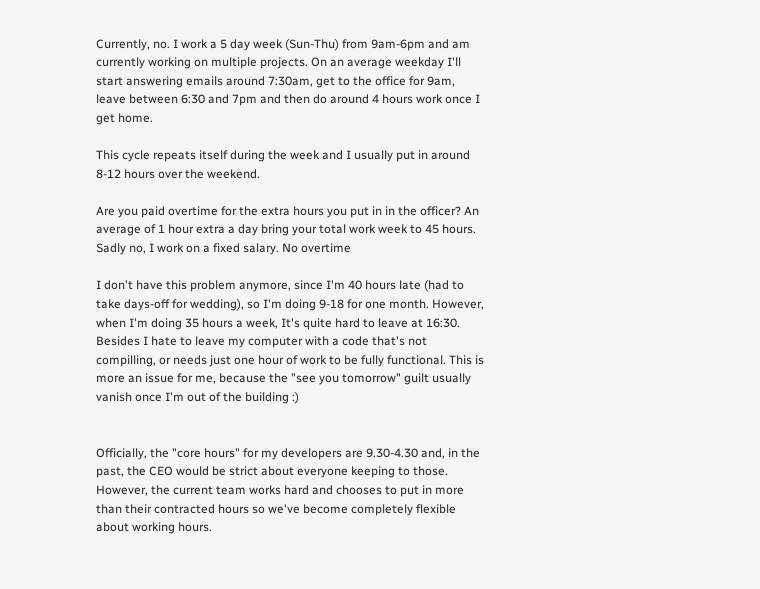Currently, no. I work a 5 day week (Sun-Thu) from 9am-6pm and am currently working on multiple projects. On an average weekday I'll start answering emails around 7:30am, get to the office for 9am, leave between 6:30 and 7pm and then do around 4 hours work once I get home.

This cycle repeats itself during the week and I usually put in around 8-12 hours over the weekend.

Are you paid overtime for the extra hours you put in in the officer? An average of 1 hour extra a day bring your total work week to 45 hours.
Sadly no, I work on a fixed salary. No overtime

I don't have this problem anymore, since I'm 40 hours late (had to take days-off for wedding), so I'm doing 9-18 for one month. However, when I'm doing 35 hours a week, It's quite hard to leave at 16:30. Besides I hate to leave my computer with a code that's not compilling, or needs just one hour of work to be fully functional. This is more an issue for me, because the "see you tomorrow" guilt usually vanish once I'm out of the building :)


Officially, the "core hours" for my developers are 9.30-4.30 and, in the past, the CEO would be strict about everyone keeping to those. However, the current team works hard and chooses to put in more than their contracted hours so we've become completely flexible about working hours.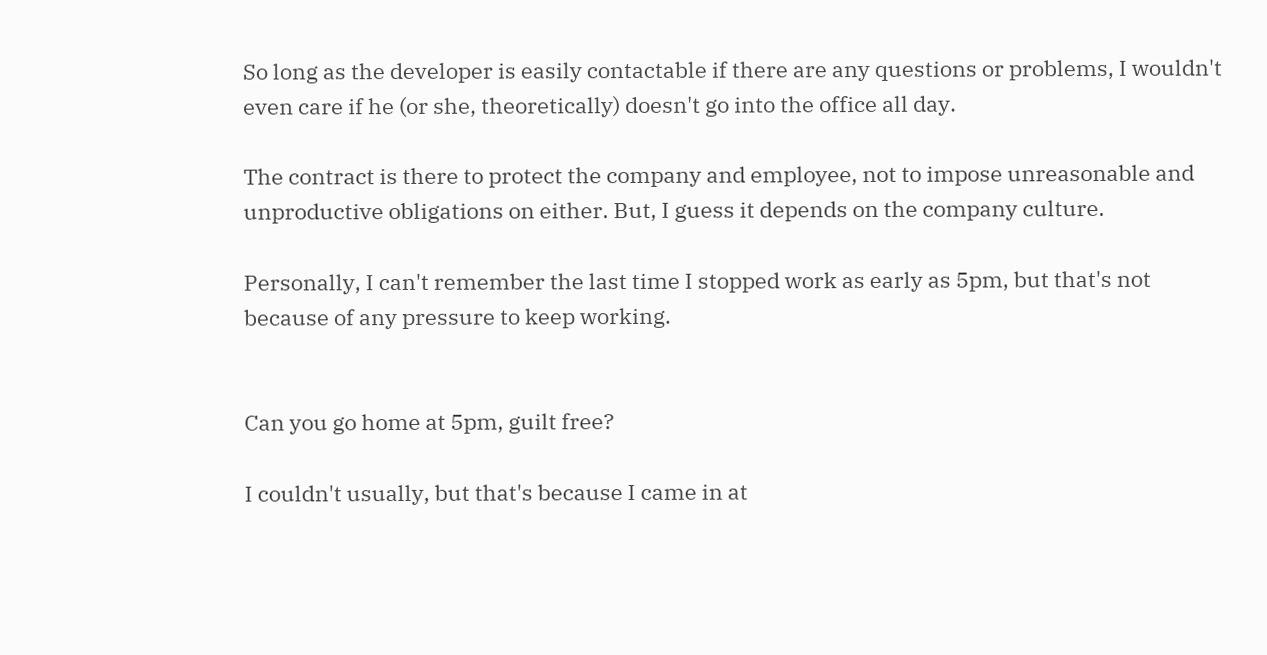So long as the developer is easily contactable if there are any questions or problems, I wouldn't even care if he (or she, theoretically) doesn't go into the office all day.

The contract is there to protect the company and employee, not to impose unreasonable and unproductive obligations on either. But, I guess it depends on the company culture.

Personally, I can't remember the last time I stopped work as early as 5pm, but that's not because of any pressure to keep working.


Can you go home at 5pm, guilt free?

I couldn't usually, but that's because I came in at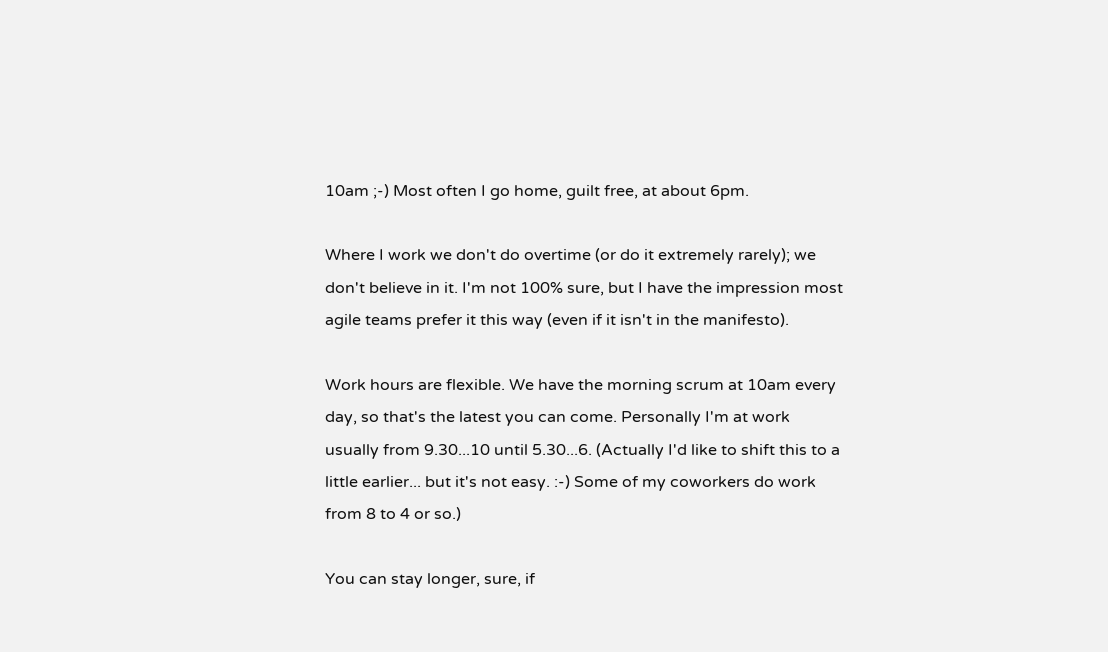10am ;-) Most often I go home, guilt free, at about 6pm.

Where I work we don't do overtime (or do it extremely rarely); we don't believe in it. I'm not 100% sure, but I have the impression most agile teams prefer it this way (even if it isn't in the manifesto).

Work hours are flexible. We have the morning scrum at 10am every day, so that's the latest you can come. Personally I'm at work usually from 9.30...10 until 5.30...6. (Actually I'd like to shift this to a little earlier... but it's not easy. :-) Some of my coworkers do work from 8 to 4 or so.)

You can stay longer, sure, if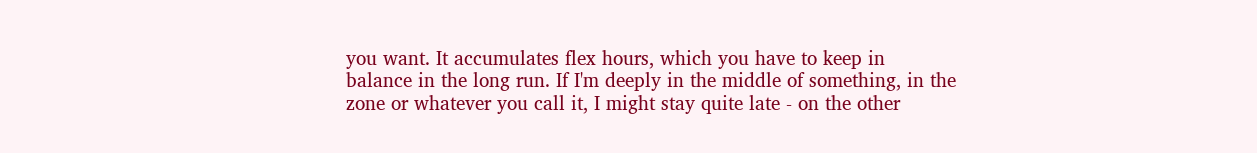you want. It accumulates flex hours, which you have to keep in balance in the long run. If I'm deeply in the middle of something, in the zone or whatever you call it, I might stay quite late - on the other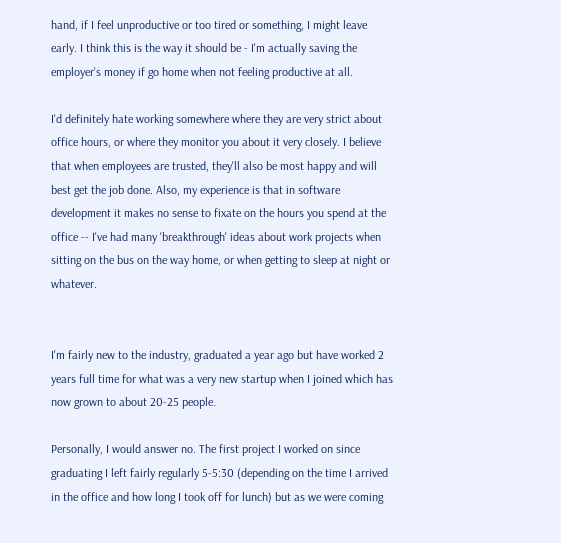hand, if I feel unproductive or too tired or something, I might leave early. I think this is the way it should be - I'm actually saving the employer's money if go home when not feeling productive at all.

I'd definitely hate working somewhere where they are very strict about office hours, or where they monitor you about it very closely. I believe that when employees are trusted, they'll also be most happy and will best get the job done. Also, my experience is that in software development it makes no sense to fixate on the hours you spend at the office -- I've had many 'breakthrough' ideas about work projects when sitting on the bus on the way home, or when getting to sleep at night or whatever.


I'm fairly new to the industry, graduated a year ago but have worked 2 years full time for what was a very new startup when I joined which has now grown to about 20-25 people.

Personally, I would answer no. The first project I worked on since graduating I left fairly regularly 5-5:30 (depending on the time I arrived in the office and how long I took off for lunch) but as we were coming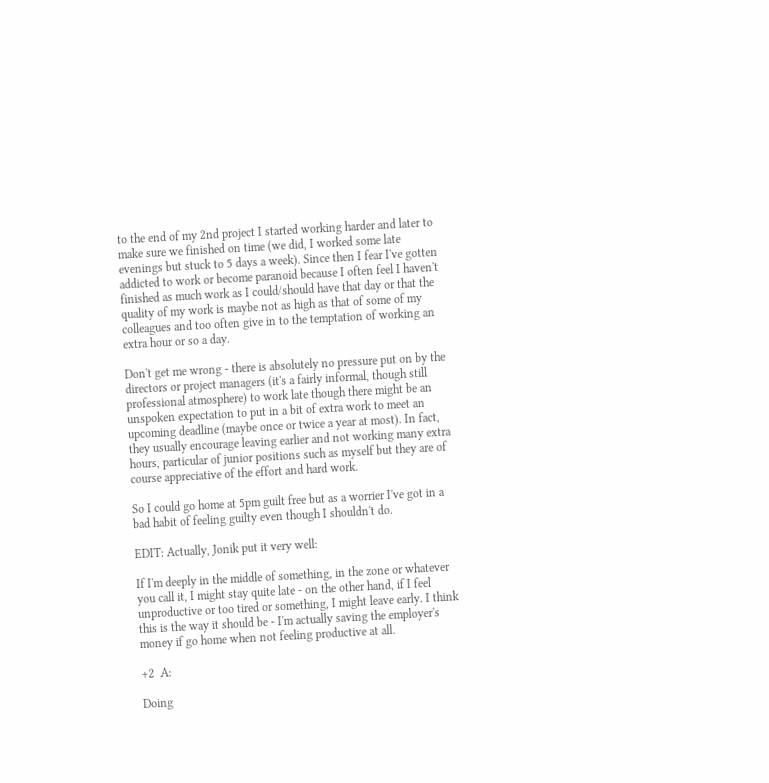to the end of my 2nd project I started working harder and later to make sure we finished on time (we did, I worked some late evenings but stuck to 5 days a week). Since then I fear I've gotten addicted to work or become paranoid because I often feel I haven't finished as much work as I could/should have that day or that the quality of my work is maybe not as high as that of some of my colleagues and too often give in to the temptation of working an extra hour or so a day.

Don't get me wrong - there is absolutely no pressure put on by the directors or project managers (it's a fairly informal, though still professional atmosphere) to work late though there might be an unspoken expectation to put in a bit of extra work to meet an upcoming deadline (maybe once or twice a year at most). In fact, they usually encourage leaving earlier and not working many extra hours, particular of junior positions such as myself but they are of course appreciative of the effort and hard work.

So I could go home at 5pm guilt free but as a worrier I've got in a bad habit of feeling guilty even though I shouldn't do.

EDIT: Actually, Jonik put it very well:

If I'm deeply in the middle of something, in the zone or whatever you call it, I might stay quite late - on the other hand, if I feel unproductive or too tired or something, I might leave early. I think this is the way it should be - I'm actually saving the employer's money if go home when not feeling productive at all.

+2  A:

Doing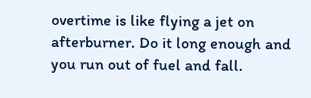overtime is like flying a jet on afterburner. Do it long enough and you run out of fuel and fall.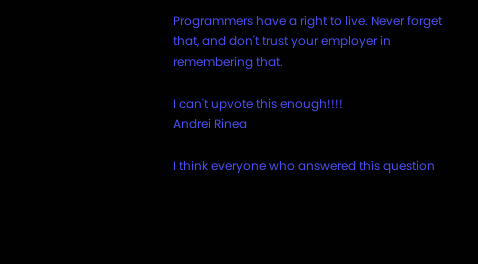Programmers have a right to live. Never forget that, and don't trust your employer in remembering that.

I can't upvote this enough!!!!
Andrei Rinea

I think everyone who answered this question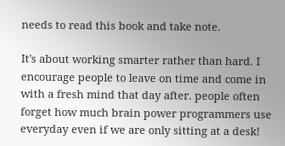needs to read this book and take note.

It's about working smarter rather than hard. I encourage people to leave on time and come in with a fresh mind that day after. people often forget how much brain power programmers use everyday even if we are only sitting at a desk!